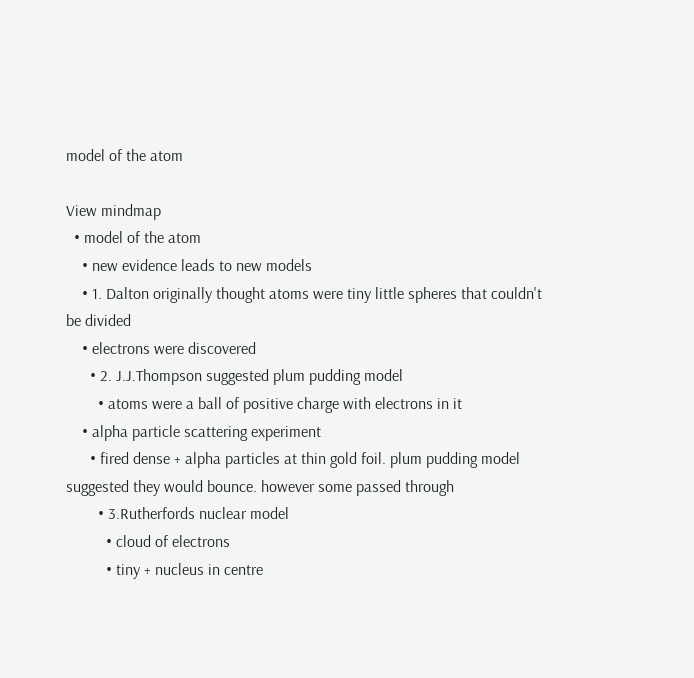model of the atom

View mindmap
  • model of the atom
    • new evidence leads to new models
    • 1. Dalton originally thought atoms were tiny little spheres that couldn't be divided
    • electrons were discovered
      • 2. J.J.Thompson suggested plum pudding model
        • atoms were a ball of positive charge with electrons in it
    • alpha particle scattering experiment
      • fired dense + alpha particles at thin gold foil. plum pudding model suggested they would bounce. however some passed through
        • 3.Rutherfords nuclear model
          • cloud of electrons
          • tiny + nucleus in centre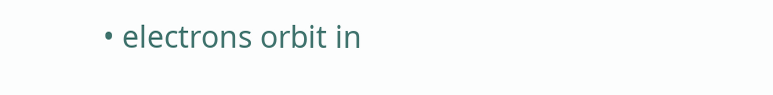• electrons orbit in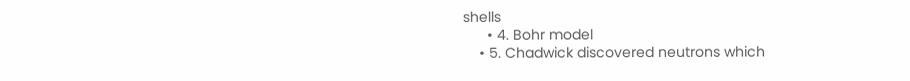shells
      • 4. Bohr model
    • 5. Chadwick discovered neutrons which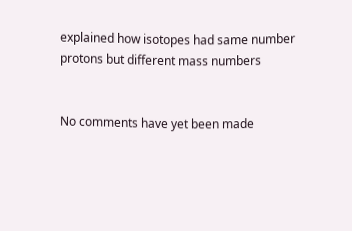explained how isotopes had same number protons but different mass numbers


No comments have yet been made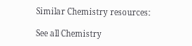Similar Chemistry resources:

See all Chemistry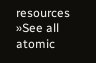resources »See all atomic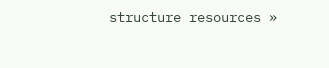structure resources »